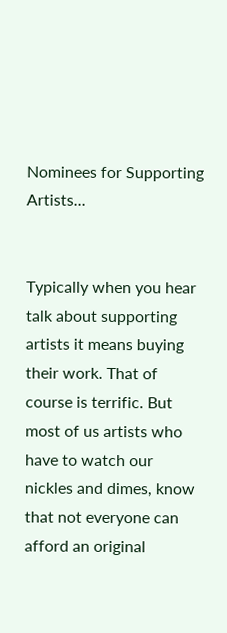Nominees for Supporting Artists...


Typically when you hear talk about supporting artists it means buying their work. That of course is terrific. But most of us artists who have to watch our nickles and dimes, know that not everyone can afford an original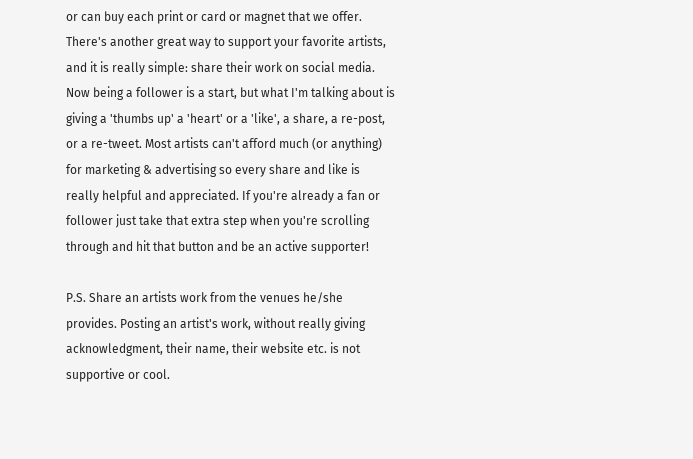or can buy each print or card or magnet that we offer. There's another great way to support your favorite artists, and it is really simple: share their work on social media. Now being a follower is a start, but what I'm talking about is giving a 'thumbs up' a 'heart' or a 'like', a share, a re-post, or a re-tweet. Most artists can't afford much (or anything) for marketing & advertising so every share and like is really helpful and appreciated. If you're already a fan or follower just take that extra step when you're scrolling through and hit that button and be an active supporter!

P.S. Share an artists work from the venues he/she provides. Posting an artist's work, without really giving acknowledgment, their name, their website etc. is not supportive or cool.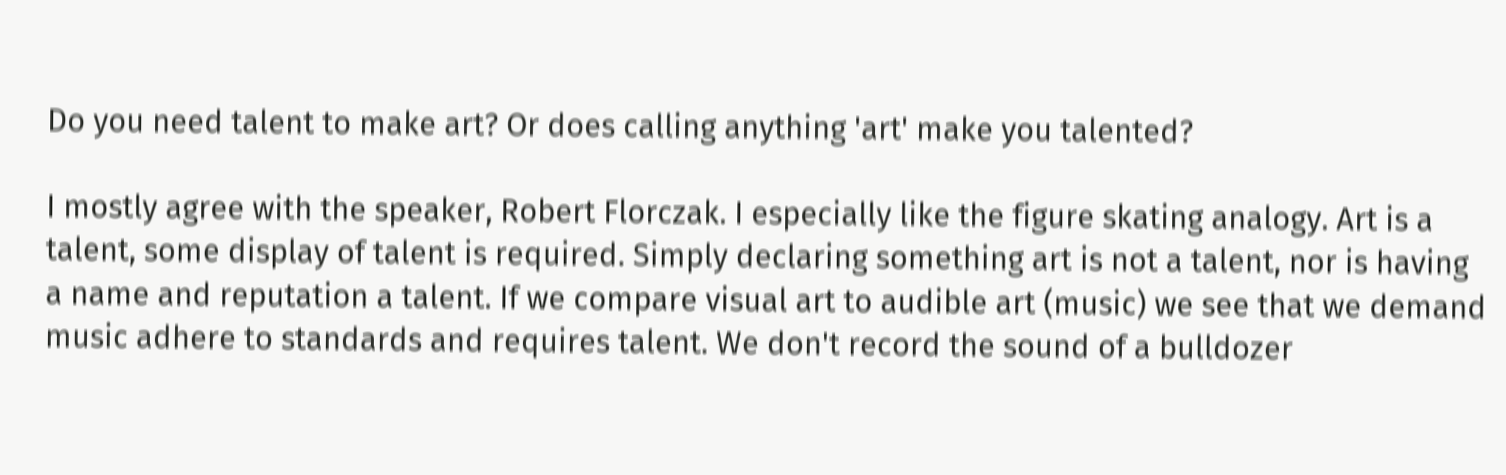Do you need talent to make art? Or does calling anything 'art' make you talented?

I mostly agree with the speaker, Robert Florczak. I especially like the figure skating analogy. Art is a talent, some display of talent is required. Simply declaring something art is not a talent, nor is having a name and reputation a talent. If we compare visual art to audible art (music) we see that we demand music adhere to standards and requires talent. We don't record the sound of a bulldozer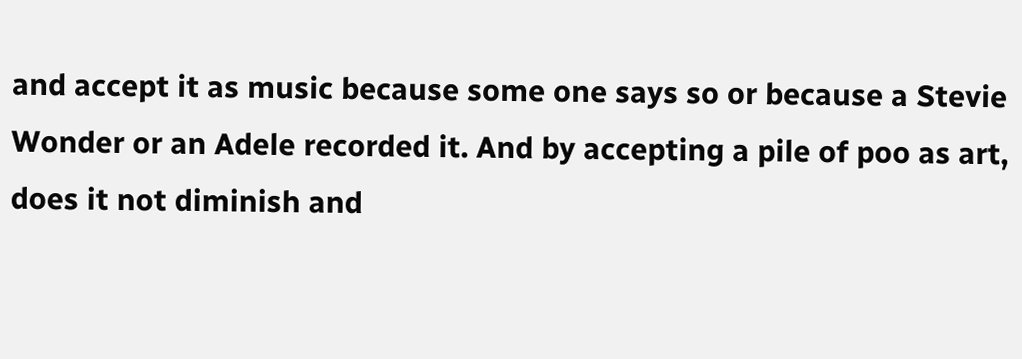and accept it as music because some one says so or because a Stevie Wonder or an Adele recorded it. And by accepting a pile of poo as art, does it not diminish and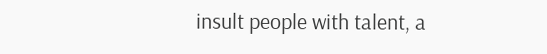insult people with talent, a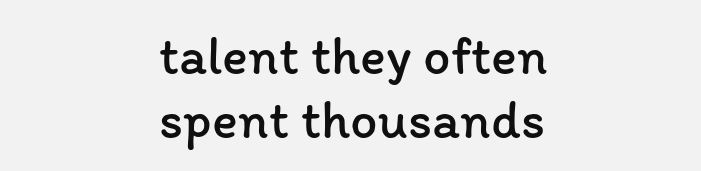talent they often spent thousands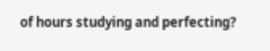of hours studying and perfecting?